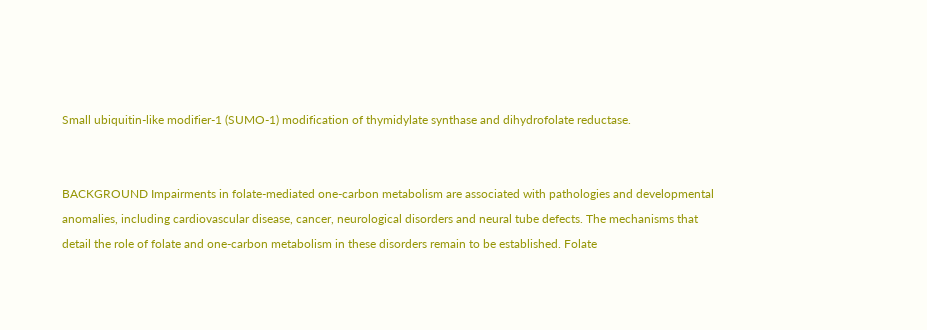Small ubiquitin-like modifier-1 (SUMO-1) modification of thymidylate synthase and dihydrofolate reductase.


BACKGROUND Impairments in folate-mediated one-carbon metabolism are associated with pathologies and developmental anomalies, including cardiovascular disease, cancer, neurological disorders and neural tube defects. The mechanisms that detail the role of folate and one-carbon metabolism in these disorders remain to be established. Folate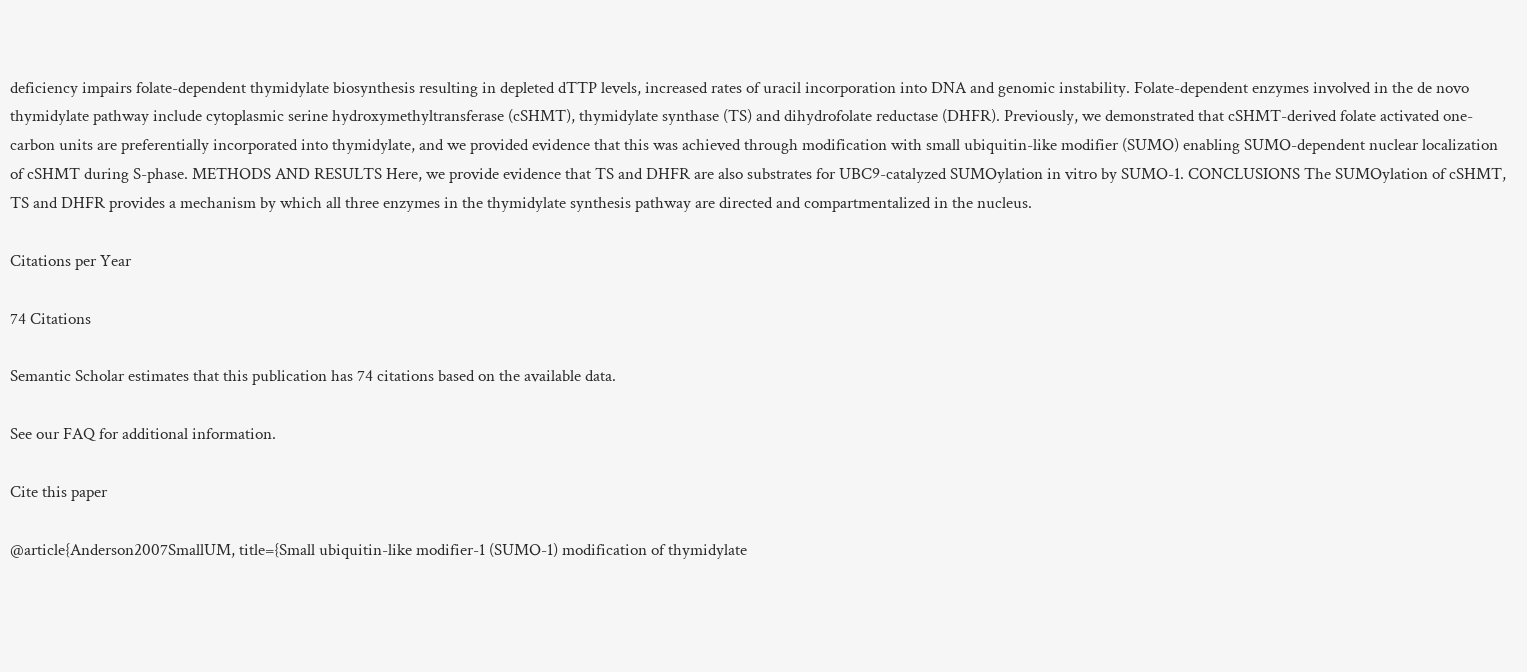deficiency impairs folate-dependent thymidylate biosynthesis resulting in depleted dTTP levels, increased rates of uracil incorporation into DNA and genomic instability. Folate-dependent enzymes involved in the de novo thymidylate pathway include cytoplasmic serine hydroxymethyltransferase (cSHMT), thymidylate synthase (TS) and dihydrofolate reductase (DHFR). Previously, we demonstrated that cSHMT-derived folate activated one-carbon units are preferentially incorporated into thymidylate, and we provided evidence that this was achieved through modification with small ubiquitin-like modifier (SUMO) enabling SUMO-dependent nuclear localization of cSHMT during S-phase. METHODS AND RESULTS Here, we provide evidence that TS and DHFR are also substrates for UBC9-catalyzed SUMOylation in vitro by SUMO-1. CONCLUSIONS The SUMOylation of cSHMT, TS and DHFR provides a mechanism by which all three enzymes in the thymidylate synthesis pathway are directed and compartmentalized in the nucleus.

Citations per Year

74 Citations

Semantic Scholar estimates that this publication has 74 citations based on the available data.

See our FAQ for additional information.

Cite this paper

@article{Anderson2007SmallUM, title={Small ubiquitin-like modifier-1 (SUMO-1) modification of thymidylate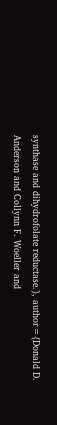synthase and dihydrofolate reductase.}, author={Donald D. Anderson and Collynn F. Woeller and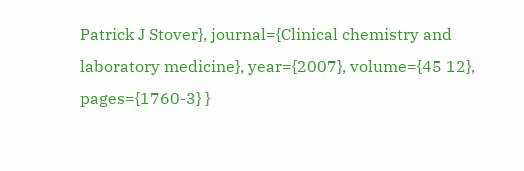Patrick J Stover}, journal={Clinical chemistry and laboratory medicine}, year={2007}, volume={45 12}, pages={1760-3} }